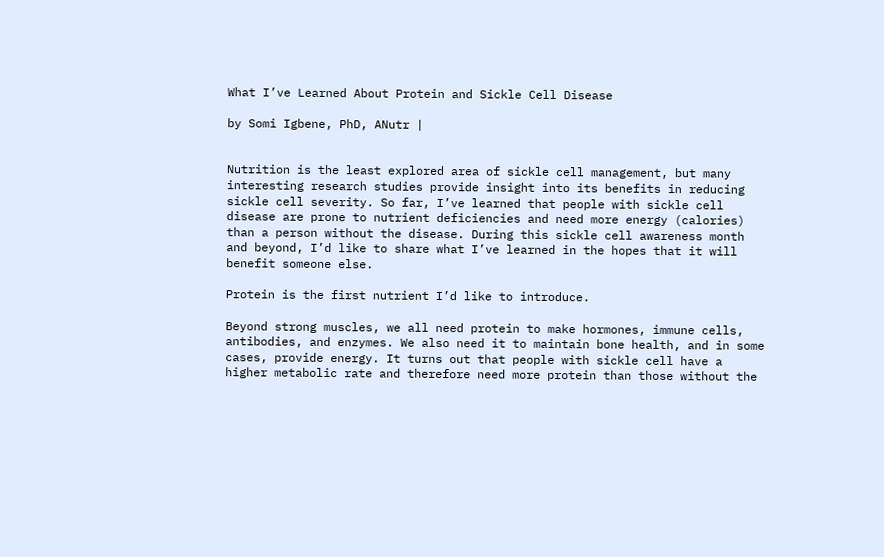What I’ve Learned About Protein and Sickle Cell Disease

by Somi Igbene, PhD, ANutr |


Nutrition is the least explored area of sickle cell management, but many interesting research studies provide insight into its benefits in reducing sickle cell severity. So far, I’ve learned that people with sickle cell disease are prone to nutrient deficiencies and need more energy (calories) than a person without the disease. During this sickle cell awareness month and beyond, I’d like to share what I’ve learned in the hopes that it will benefit someone else.

Protein is the first nutrient I’d like to introduce.

Beyond strong muscles, we all need protein to make hormones, immune cells, antibodies, and enzymes. We also need it to maintain bone health, and in some cases, provide energy. It turns out that people with sickle cell have a higher metabolic rate and therefore need more protein than those without the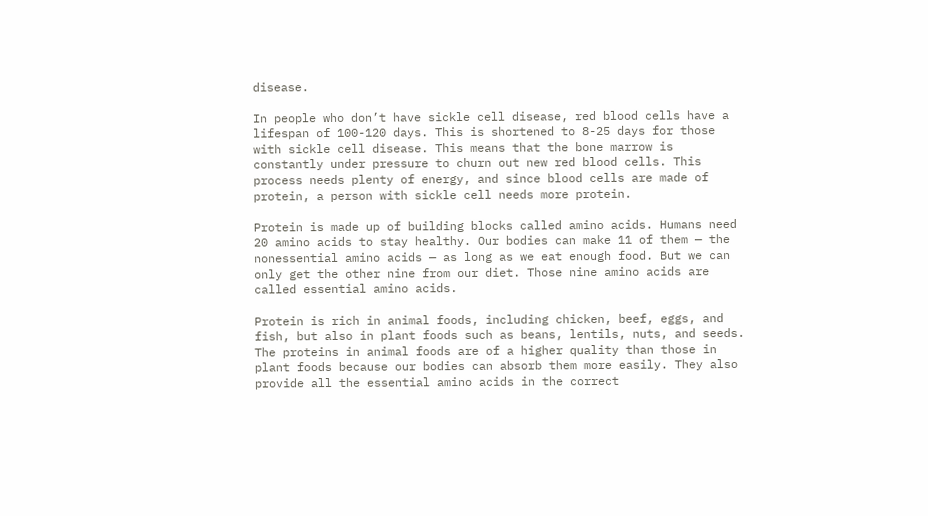disease.

In people who don’t have sickle cell disease, red blood cells have a lifespan of 100-120 days. This is shortened to 8-25 days for those with sickle cell disease. This means that the bone marrow is constantly under pressure to churn out new red blood cells. This process needs plenty of energy, and since blood cells are made of protein, a person with sickle cell needs more protein.

Protein is made up of building blocks called amino acids. Humans need 20 amino acids to stay healthy. Our bodies can make 11 of them — the nonessential amino acids — as long as we eat enough food. But we can only get the other nine from our diet. Those nine amino acids are called essential amino acids.

Protein is rich in animal foods, including chicken, beef, eggs, and fish, but also in plant foods such as beans, lentils, nuts, and seeds. The proteins in animal foods are of a higher quality than those in plant foods because our bodies can absorb them more easily. They also provide all the essential amino acids in the correct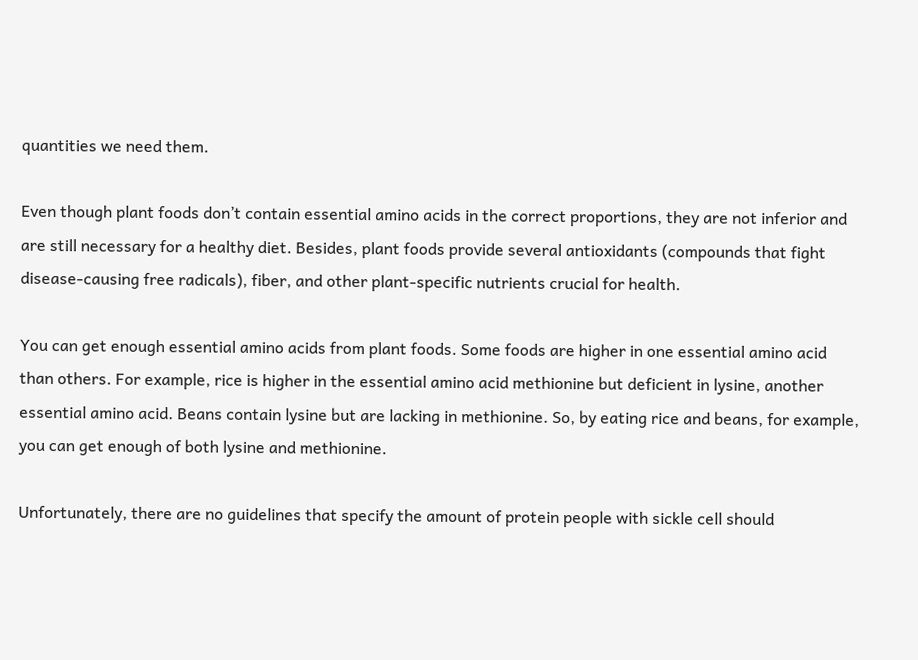quantities we need them.

Even though plant foods don’t contain essential amino acids in the correct proportions, they are not inferior and are still necessary for a healthy diet. Besides, plant foods provide several antioxidants (compounds that fight disease-causing free radicals), fiber, and other plant-specific nutrients crucial for health.

You can get enough essential amino acids from plant foods. Some foods are higher in one essential amino acid than others. For example, rice is higher in the essential amino acid methionine but deficient in lysine, another essential amino acid. Beans contain lysine but are lacking in methionine. So, by eating rice and beans, for example, you can get enough of both lysine and methionine.

Unfortunately, there are no guidelines that specify the amount of protein people with sickle cell should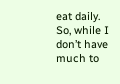eat daily. So, while I don’t have much to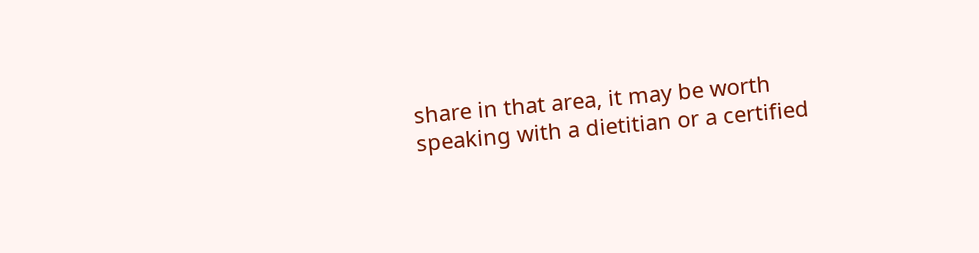share in that area, it may be worth speaking with a dietitian or a certified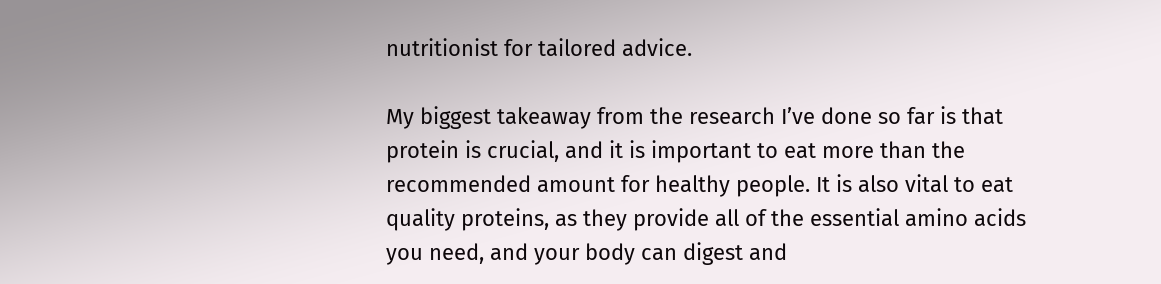nutritionist for tailored advice.

My biggest takeaway from the research I’ve done so far is that protein is crucial, and it is important to eat more than the recommended amount for healthy people. It is also vital to eat quality proteins, as they provide all of the essential amino acids you need, and your body can digest and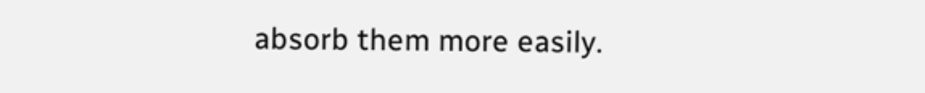absorb them more easily.